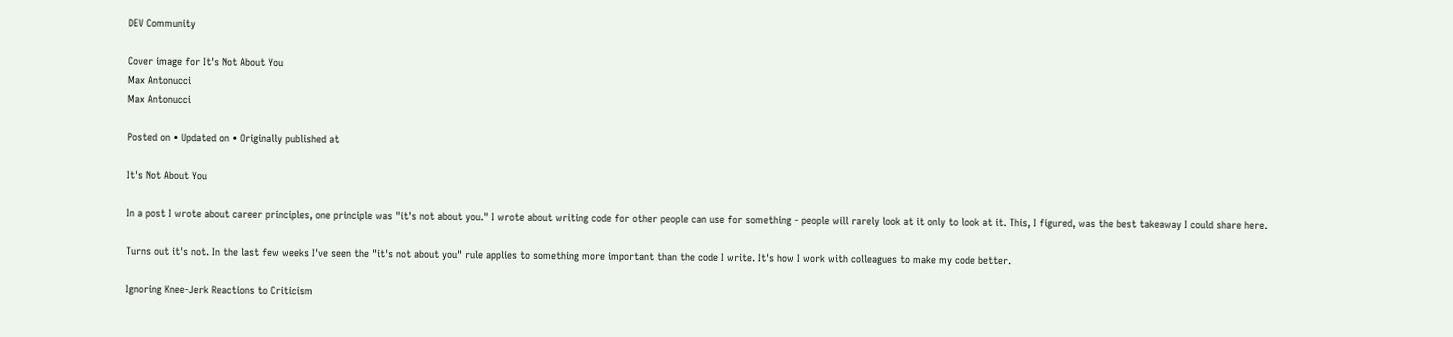DEV Community

Cover image for It's Not About You
Max Antonucci
Max Antonucci

Posted on • Updated on • Originally published at

It's Not About You

In a post I wrote about career principles, one principle was "it's not about you." I wrote about writing code for other people can use for something - people will rarely look at it only to look at it. This, I figured, was the best takeaway I could share here.

Turns out it's not. In the last few weeks I've seen the "it's not about you" rule applies to something more important than the code I write. It's how I work with colleagues to make my code better.

Ignoring Knee-Jerk Reactions to Criticism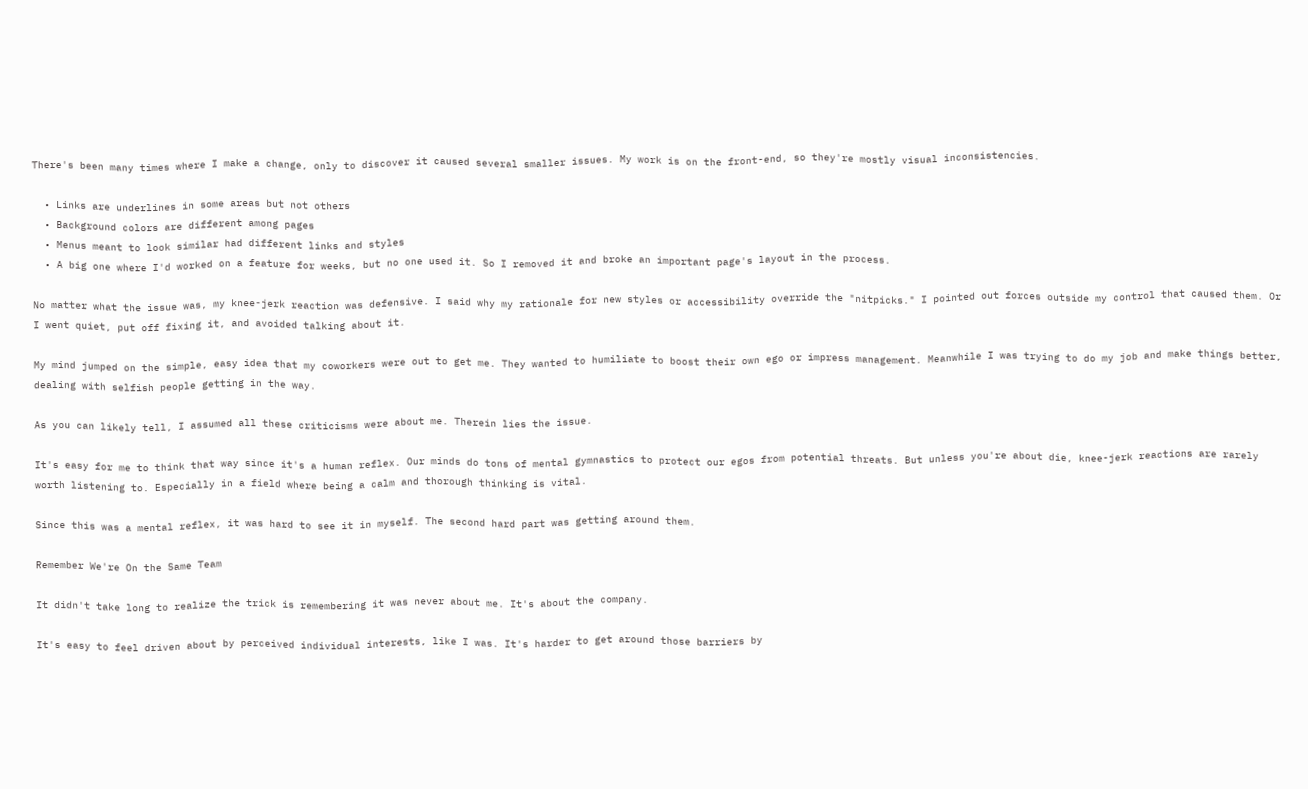There's been many times where I make a change, only to discover it caused several smaller issues. My work is on the front-end, so they're mostly visual inconsistencies.

  • Links are underlines in some areas but not others
  • Background colors are different among pages
  • Menus meant to look similar had different links and styles
  • A big one where I'd worked on a feature for weeks, but no one used it. So I removed it and broke an important page's layout in the process.

No matter what the issue was, my knee-jerk reaction was defensive. I said why my rationale for new styles or accessibility override the "nitpicks." I pointed out forces outside my control that caused them. Or I went quiet, put off fixing it, and avoided talking about it.

My mind jumped on the simple, easy idea that my coworkers were out to get me. They wanted to humiliate to boost their own ego or impress management. Meanwhile I was trying to do my job and make things better, dealing with selfish people getting in the way.

As you can likely tell, I assumed all these criticisms were about me. Therein lies the issue.

It's easy for me to think that way since it's a human reflex. Our minds do tons of mental gymnastics to protect our egos from potential threats. But unless you're about die, knee-jerk reactions are rarely worth listening to. Especially in a field where being a calm and thorough thinking is vital.

Since this was a mental reflex, it was hard to see it in myself. The second hard part was getting around them.

Remember We're On the Same Team

It didn't take long to realize the trick is remembering it was never about me. It's about the company.

It's easy to feel driven about by perceived individual interests, like I was. It's harder to get around those barriers by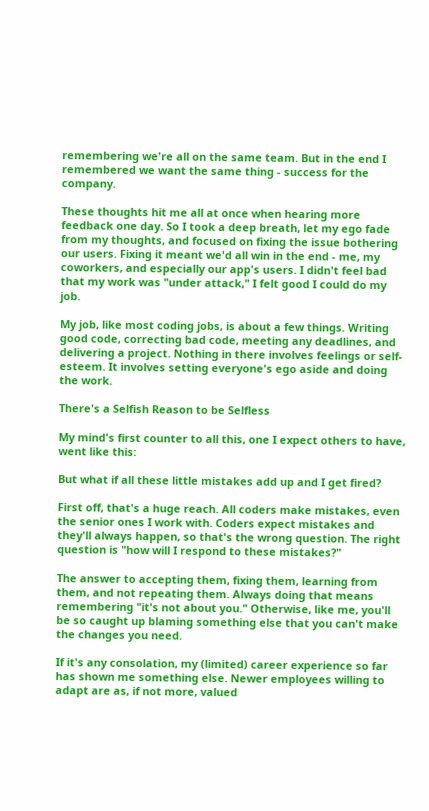remembering we're all on the same team. But in the end I remembered we want the same thing - success for the company.

These thoughts hit me all at once when hearing more feedback one day. So I took a deep breath, let my ego fade from my thoughts, and focused on fixing the issue bothering our users. Fixing it meant we'd all win in the end - me, my coworkers, and especially our app's users. I didn't feel bad that my work was "under attack," I felt good I could do my job.

My job, like most coding jobs, is about a few things. Writing good code, correcting bad code, meeting any deadlines, and delivering a project. Nothing in there involves feelings or self-esteem. It involves setting everyone's ego aside and doing the work.

There's a Selfish Reason to be Selfless

My mind's first counter to all this, one I expect others to have, went like this:

But what if all these little mistakes add up and I get fired?

First off, that's a huge reach. All coders make mistakes, even the senior ones I work with. Coders expect mistakes and they'll always happen, so that's the wrong question. The right question is "how will I respond to these mistakes?"

The answer to accepting them, fixing them, learning from them, and not repeating them. Always doing that means remembering "it's not about you." Otherwise, like me, you'll be so caught up blaming something else that you can't make the changes you need.

If it's any consolation, my (limited) career experience so far has shown me something else. Newer employees willing to adapt are as, if not more, valued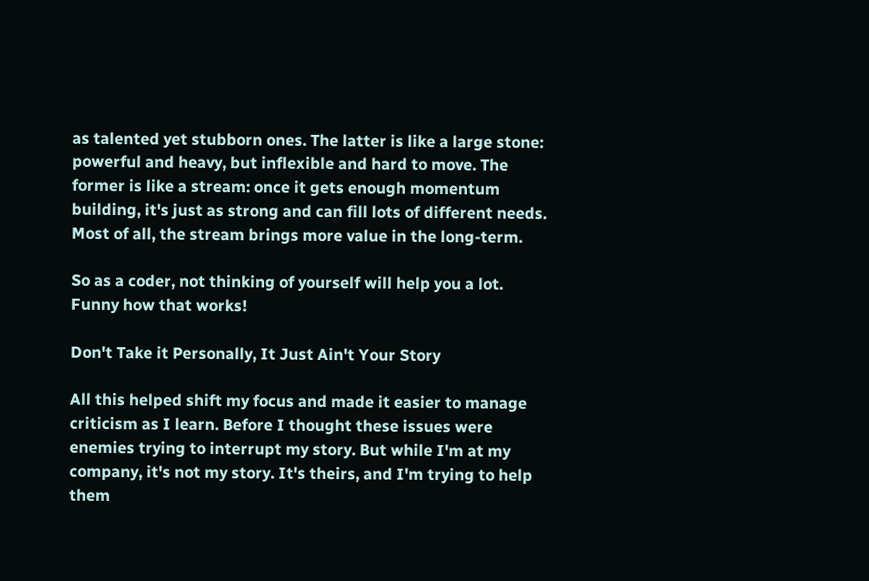as talented yet stubborn ones. The latter is like a large stone: powerful and heavy, but inflexible and hard to move. The former is like a stream: once it gets enough momentum building, it's just as strong and can fill lots of different needs. Most of all, the stream brings more value in the long-term.

So as a coder, not thinking of yourself will help you a lot. Funny how that works!

Don't Take it Personally, It Just Ain't Your Story

All this helped shift my focus and made it easier to manage criticism as I learn. Before I thought these issues were enemies trying to interrupt my story. But while I'm at my company, it's not my story. It's theirs, and I'm trying to help them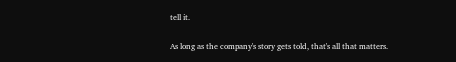tell it.

As long as the company's story gets told, that's all that matters.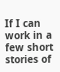If I can work in a few short stories of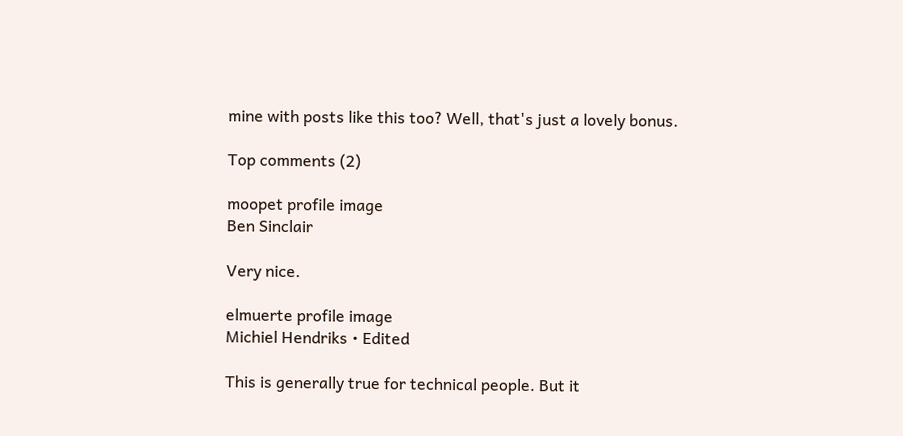mine with posts like this too? Well, that's just a lovely bonus.

Top comments (2)

moopet profile image
Ben Sinclair

Very nice.

elmuerte profile image
Michiel Hendriks • Edited

This is generally true for technical people. But it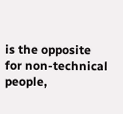is the opposite for non-technical people,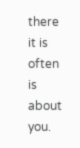there it is often is about you.